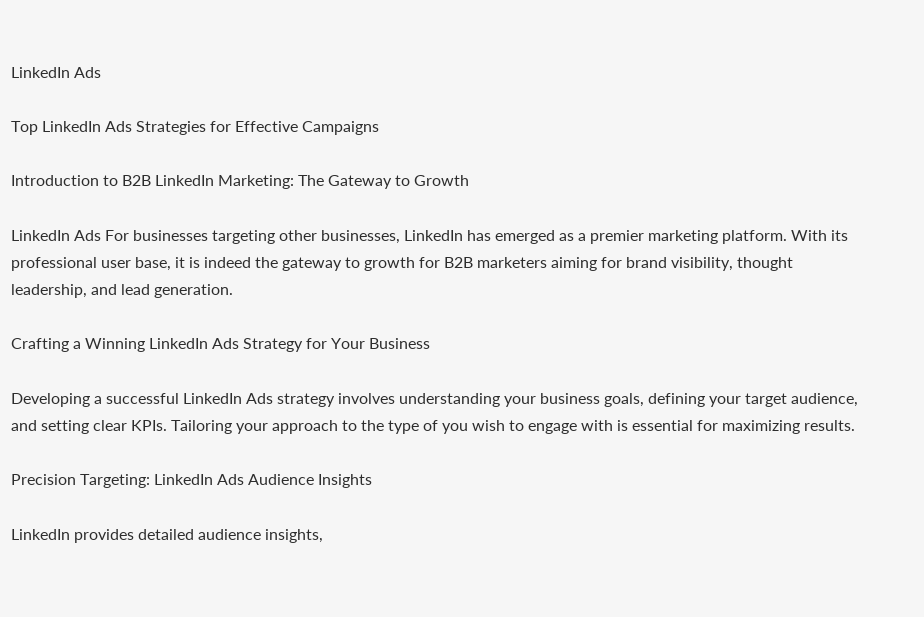LinkedIn Ads

Top LinkedIn Ads Strategies for Effective Campaigns

Introduction to B2B LinkedIn Marketing: The Gateway to Growth

LinkedIn Ads For businesses targeting other businesses, LinkedIn has emerged as a premier marketing platform. With its professional user base, it is indeed the gateway to growth for B2B marketers aiming for brand visibility, thought leadership, and lead generation.

Crafting a Winning LinkedIn Ads Strategy for Your Business

Developing a successful LinkedIn Ads strategy involves understanding your business goals, defining your target audience, and setting clear KPIs. Tailoring your approach to the type of you wish to engage with is essential for maximizing results.

Precision Targeting: LinkedIn Ads Audience Insights

LinkedIn provides detailed audience insights,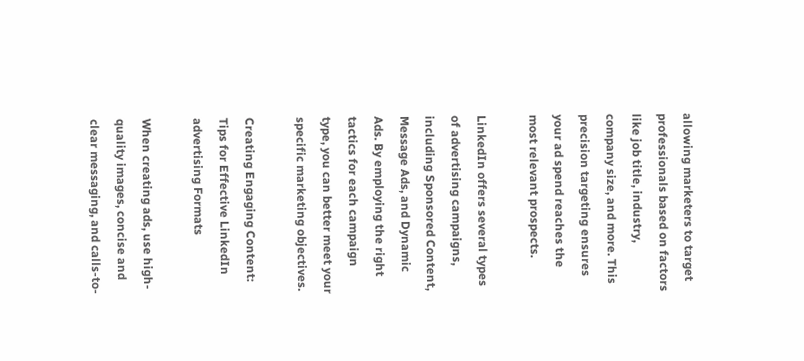allowing marketers to target professionals based on factors like job title, industry, company size, and more. This precision targeting ensures your ad spend reaches the most relevant prospects.

LinkedIn offers several types of advertising campaigns, including Sponsored Content, Message Ads, and Dynamic Ads. By employing the right tactics for each campaign type, you can better meet your specific marketing objectives.

Creating Engaging Content: Tips for Effective LinkedIn advertising Formats

When creating ads, use high-quality images, concise and clear messaging, and calls-to-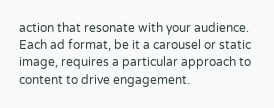action that resonate with your audience. Each ad format, be it a carousel or static image, requires a particular approach to content to drive engagement.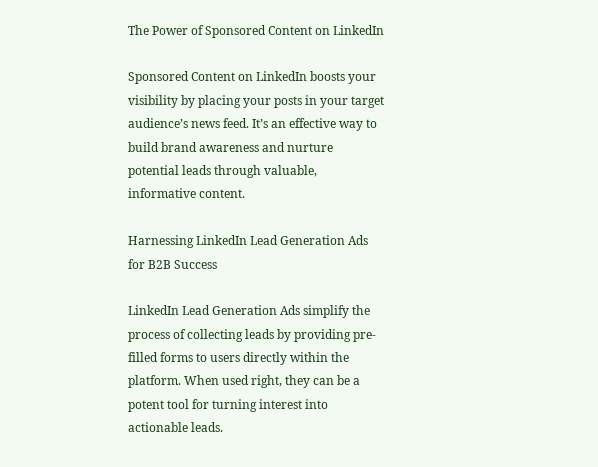The Power of Sponsored Content on LinkedIn

Sponsored Content on LinkedIn boosts your visibility by placing your posts in your target audience’s news feed. It’s an effective way to build brand awareness and nurture potential leads through valuable, informative content.

Harnessing LinkedIn Lead Generation Ads for B2B Success

LinkedIn Lead Generation Ads simplify the process of collecting leads by providing pre-filled forms to users directly within the platform. When used right, they can be a potent tool for turning interest into actionable leads.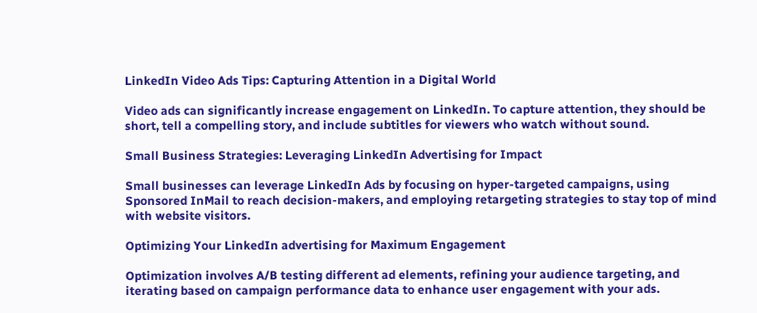LinkedIn Video Ads Tips: Capturing Attention in a Digital World

Video ads can significantly increase engagement on LinkedIn. To capture attention, they should be short, tell a compelling story, and include subtitles for viewers who watch without sound.

Small Business Strategies: Leveraging LinkedIn Advertising for Impact

Small businesses can leverage LinkedIn Ads by focusing on hyper-targeted campaigns, using Sponsored InMail to reach decision-makers, and employing retargeting strategies to stay top of mind with website visitors.

Optimizing Your LinkedIn advertising for Maximum Engagement

Optimization involves A/B testing different ad elements, refining your audience targeting, and iterating based on campaign performance data to enhance user engagement with your ads.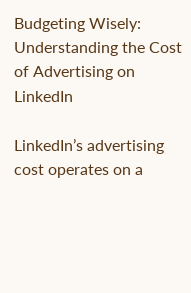Budgeting Wisely: Understanding the Cost of Advertising on LinkedIn

LinkedIn’s advertising cost operates on a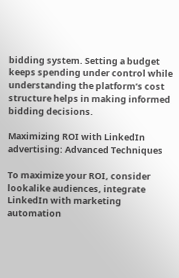bidding system. Setting a budget keeps spending under control while understanding the platform’s cost structure helps in making informed bidding decisions.

Maximizing ROI with LinkedIn advertising: Advanced Techniques

To maximize your ROI, consider lookalike audiences, integrate LinkedIn with marketing automation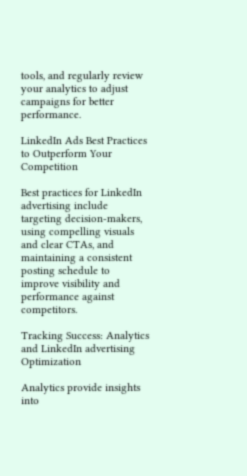tools, and regularly review your analytics to adjust campaigns for better performance.

LinkedIn Ads Best Practices to Outperform Your Competition

Best practices for LinkedIn advertising include targeting decision-makers, using compelling visuals and clear CTAs, and maintaining a consistent posting schedule to improve visibility and performance against competitors.

Tracking Success: Analytics and LinkedIn advertising Optimization

Analytics provide insights into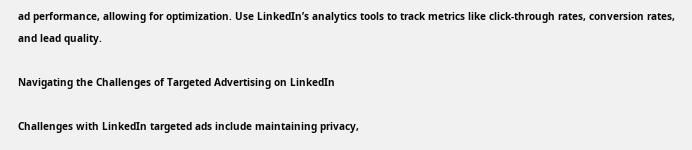ad performance, allowing for optimization. Use LinkedIn’s analytics tools to track metrics like click-through rates, conversion rates, and lead quality.

Navigating the Challenges of Targeted Advertising on LinkedIn

Challenges with LinkedIn targeted ads include maintaining privacy,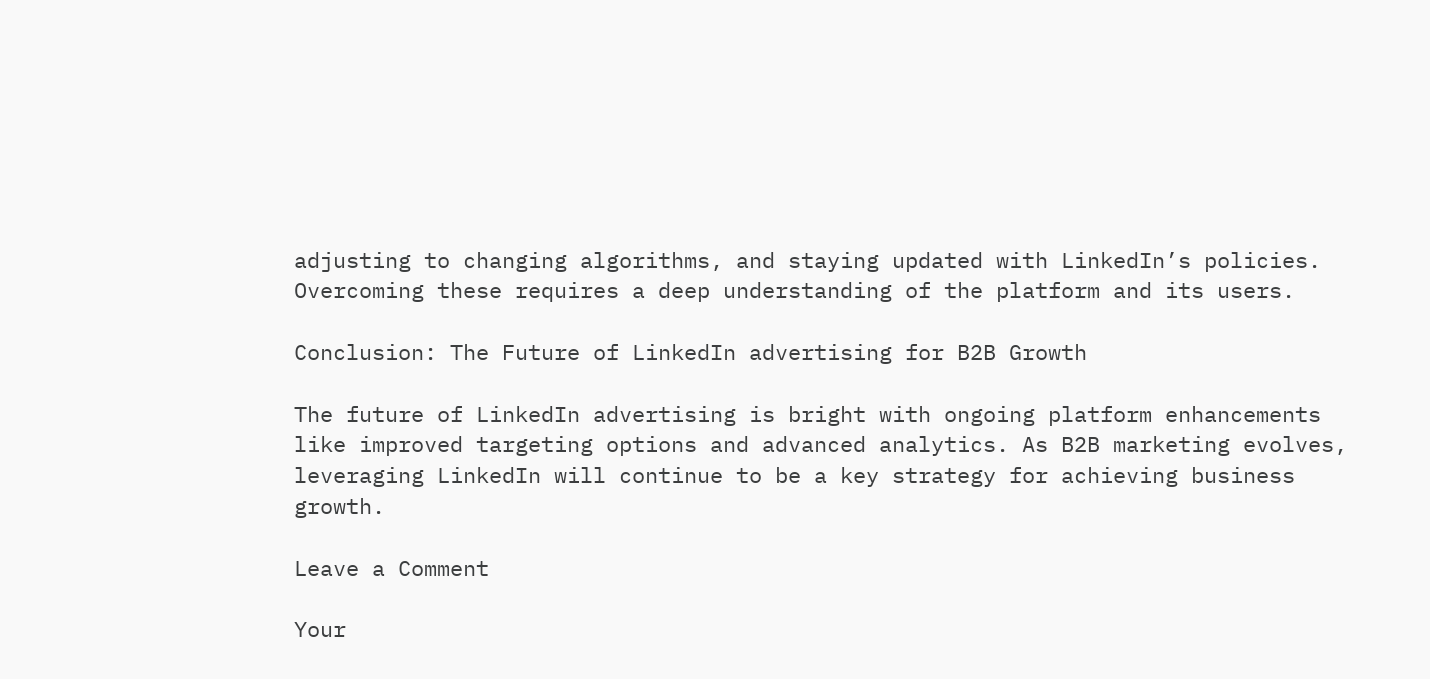adjusting to changing algorithms, and staying updated with LinkedIn’s policies. Overcoming these requires a deep understanding of the platform and its users.

Conclusion: The Future of LinkedIn advertising for B2B Growth

The future of LinkedIn advertising is bright with ongoing platform enhancements like improved targeting options and advanced analytics. As B2B marketing evolves, leveraging LinkedIn will continue to be a key strategy for achieving business growth.

Leave a Comment

Your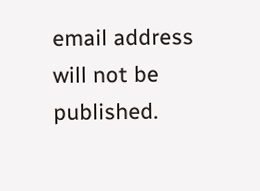email address will not be published.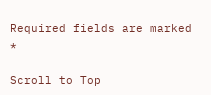Required fields are marked *

Scroll to Top